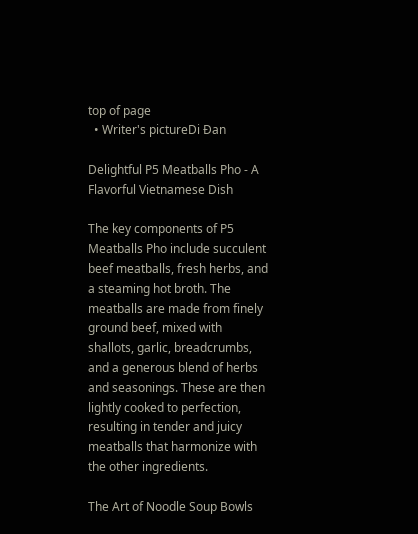top of page
  • Writer's pictureDi Đan

Delightful P5 Meatballs Pho - A Flavorful Vietnamese Dish

The key components of P5 Meatballs Pho include succulent beef meatballs, fresh herbs, and a steaming hot broth. The meatballs are made from finely ground beef, mixed with shallots, garlic, breadcrumbs, and a generous blend of herbs and seasonings. These are then lightly cooked to perfection, resulting in tender and juicy meatballs that harmonize with the other ingredients.

The Art of Noodle Soup Bowls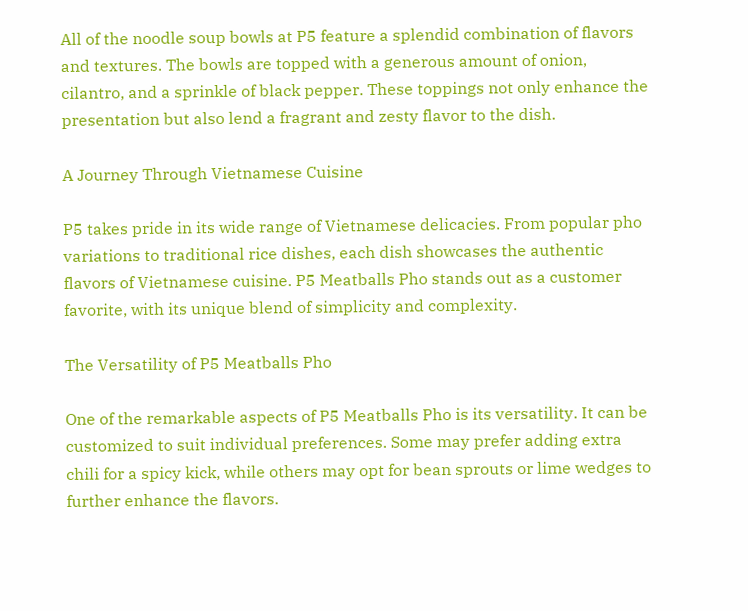All of the noodle soup bowls at P5 feature a splendid combination of flavors and textures. The bowls are topped with a generous amount of onion, cilantro, and a sprinkle of black pepper. These toppings not only enhance the presentation but also lend a fragrant and zesty flavor to the dish.

A Journey Through Vietnamese Cuisine

P5 takes pride in its wide range of Vietnamese delicacies. From popular pho variations to traditional rice dishes, each dish showcases the authentic flavors of Vietnamese cuisine. P5 Meatballs Pho stands out as a customer favorite, with its unique blend of simplicity and complexity.

The Versatility of P5 Meatballs Pho

One of the remarkable aspects of P5 Meatballs Pho is its versatility. It can be customized to suit individual preferences. Some may prefer adding extra chili for a spicy kick, while others may opt for bean sprouts or lime wedges to further enhance the flavors.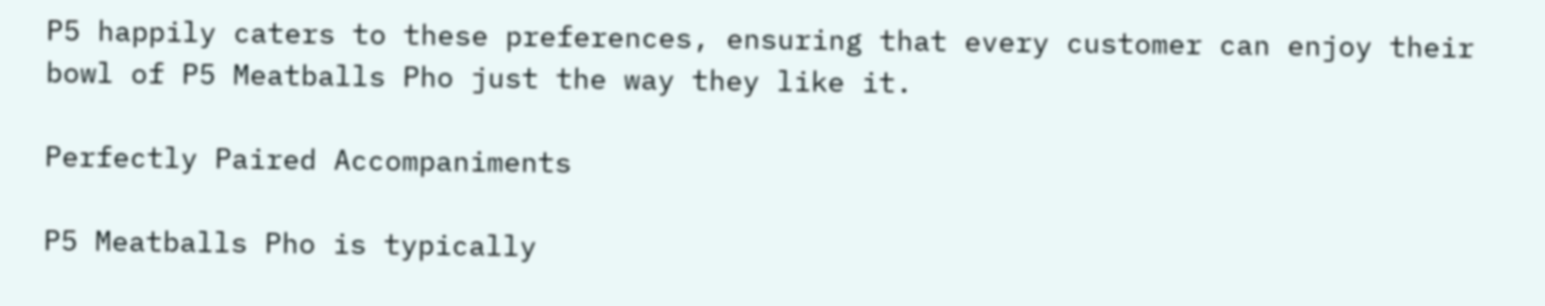P5 happily caters to these preferences, ensuring that every customer can enjoy their bowl of P5 Meatballs Pho just the way they like it.

Perfectly Paired Accompaniments

P5 Meatballs Pho is typically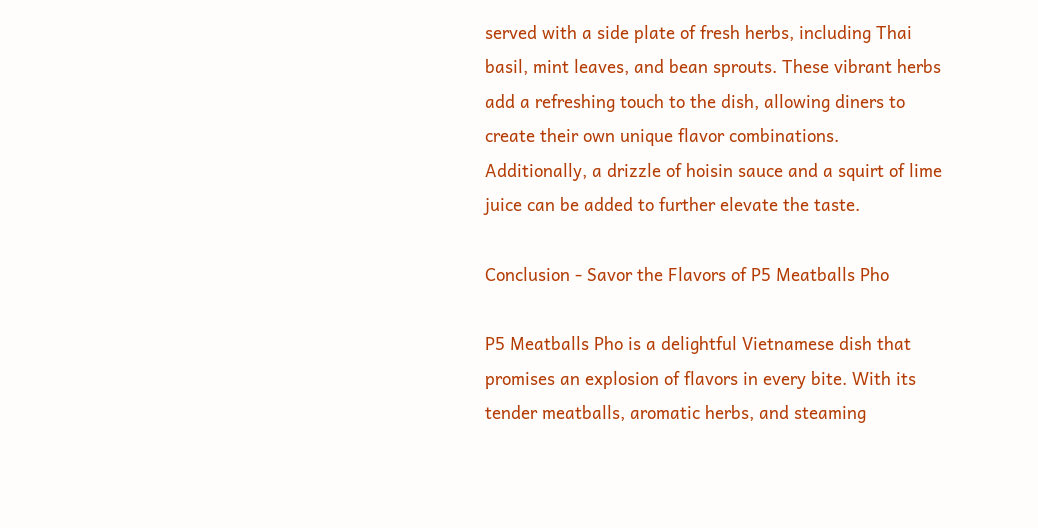served with a side plate of fresh herbs, including Thai basil, mint leaves, and bean sprouts. These vibrant herbs add a refreshing touch to the dish, allowing diners to create their own unique flavor combinations. Additionally, a drizzle of hoisin sauce and a squirt of lime juice can be added to further elevate the taste.

Conclusion - Savor the Flavors of P5 Meatballs Pho

P5 Meatballs Pho is a delightful Vietnamese dish that promises an explosion of flavors in every bite. With its tender meatballs, aromatic herbs, and steaming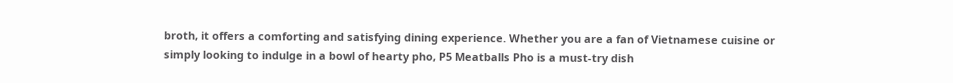broth, it offers a comforting and satisfying dining experience. Whether you are a fan of Vietnamese cuisine or simply looking to indulge in a bowl of hearty pho, P5 Meatballs Pho is a must-try dish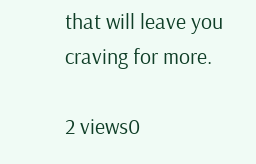that will leave you craving for more.

2 views0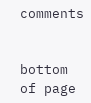comments


bottom of page